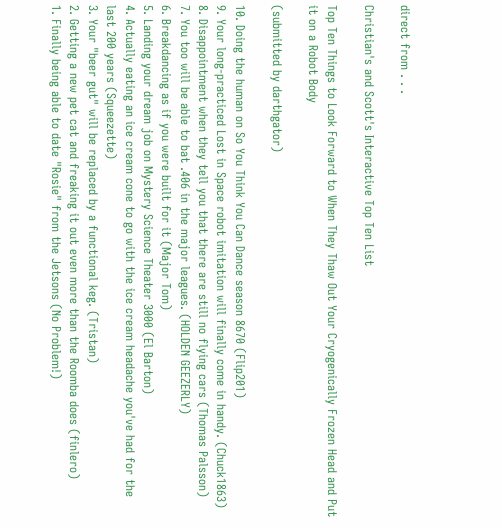direct from . . .

Christian's and Scott's Interactive Top Ten List

Top Ten Things to Look Forward to When They Thaw Out Your Cryogenically Frozen Head and Put it on a Robot Body

(submitted by darthgator)

10. Doing the human on So You Think You Can Dance season 8670 (Flip201)
9. Your long-practiced Lost in Space robot imitation will finally come in handy. (Chuck1863)
8. Disappointment when they tell you that there are still no flying cars (Thomas Palsson)
7. You too will be able to bat .406 in the major leagues. (HOLDEN GEEZERLY)
6. Breakdancing as if you were built for it (Major Tom)
5. Landing your dream job on Mystery Science Theater 3000 (El Barton)
4. Actually eating an ice cream cone to go with the ice cream headache you've had for the last 200 years (Squeezette)
3. Your "beer gut" will be replaced by a functional keg. (Tristan)
2. Getting a new pet cat and freaking it out even more than the Roomba does (finlero)
1. Finally being able to date "Rosie" from the Jetsons (No Problem!)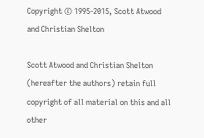Copyright © 1995-2015, Scott Atwood and Christian Shelton

Scott Atwood and Christian Shelton (hereafter the authors) retain full copyright of all material on this and all other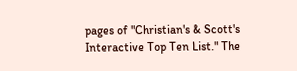pages of "Christian's & Scott's Interactive Top Ten List." The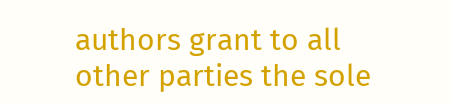authors grant to all other parties the sole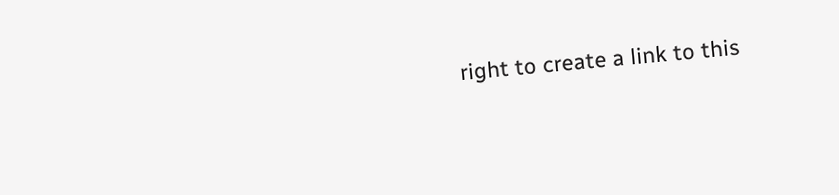right to create a link to this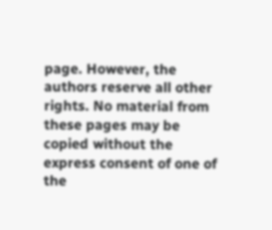page. However, the authors reserve all other rights. No material from these pages may be copied without the express consent of one of the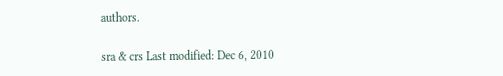authors.

sra & crs Last modified: Dec 6, 2010